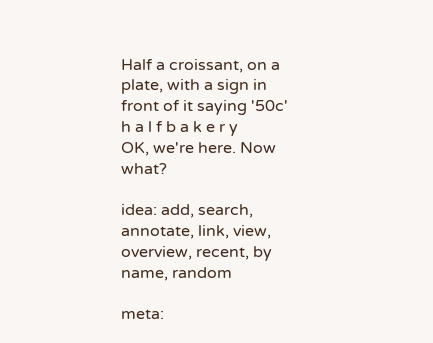Half a croissant, on a plate, with a sign in front of it saying '50c'
h a l f b a k e r y
OK, we're here. Now what?

idea: add, search, annotate, link, view, overview, recent, by name, random

meta: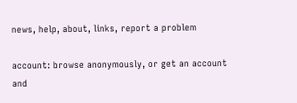news, help, about, links, report a problem

account: browse anonymously, or get an account and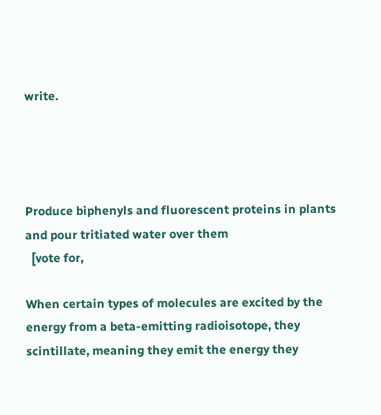write.




Produce biphenyls and fluorescent proteins in plants and pour tritiated water over them
  [vote for,

When certain types of molecules are excited by the energy from a beta-emitting radioisotope, they scintillate, meaning they emit the energy they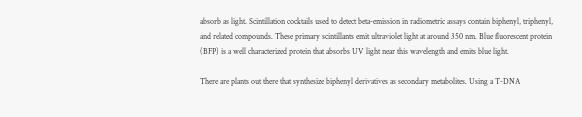absorb as light. Scintillation cocktails used to detect beta-emission in radiometric assays contain biphenyl, triphenyl, and related compounds. These primary scintillants emit ultraviolet light at around 350 nm. Blue fluorescent protein (BFP) is a well characterized protein that absorbs UV light near this wavelength and emits blue light.

There are plants out there that synthesize biphenyl derivatives as secondary metabolites. Using a T-DNA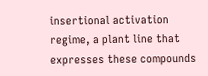insertional activation regime, a plant line that expresses these compounds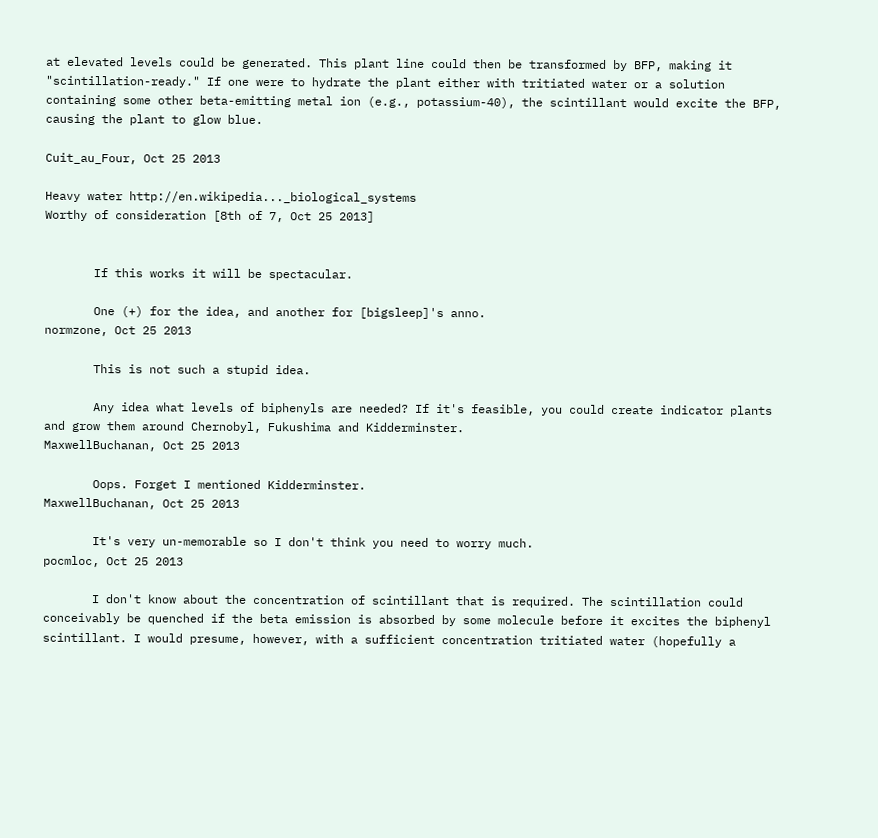at elevated levels could be generated. This plant line could then be transformed by BFP, making it "scintillation-ready." If one were to hydrate the plant either with tritiated water or a solution containing some other beta-emitting metal ion (e.g., potassium-40), the scintillant would excite the BFP, causing the plant to glow blue.

Cuit_au_Four, Oct 25 2013

Heavy water http://en.wikipedia..._biological_systems
Worthy of consideration [8th of 7, Oct 25 2013]


       If this works it will be spectacular.

       One (+) for the idea, and another for [bigsleep]'s anno.
normzone, Oct 25 2013

       This is not such a stupid idea.

       Any idea what levels of biphenyls are needed? If it's feasible, you could create indicator plants and grow them around Chernobyl, Fukushima and Kidderminster.
MaxwellBuchanan, Oct 25 2013

       Oops. Forget I mentioned Kidderminster.
MaxwellBuchanan, Oct 25 2013

       It's very un-memorable so I don't think you need to worry much.
pocmloc, Oct 25 2013

       I don't know about the concentration of scintillant that is required. The scintillation could conceivably be quenched if the beta emission is absorbed by some molecule before it excites the biphenyl scintillant. I would presume, however, with a sufficient concentration tritiated water (hopefully a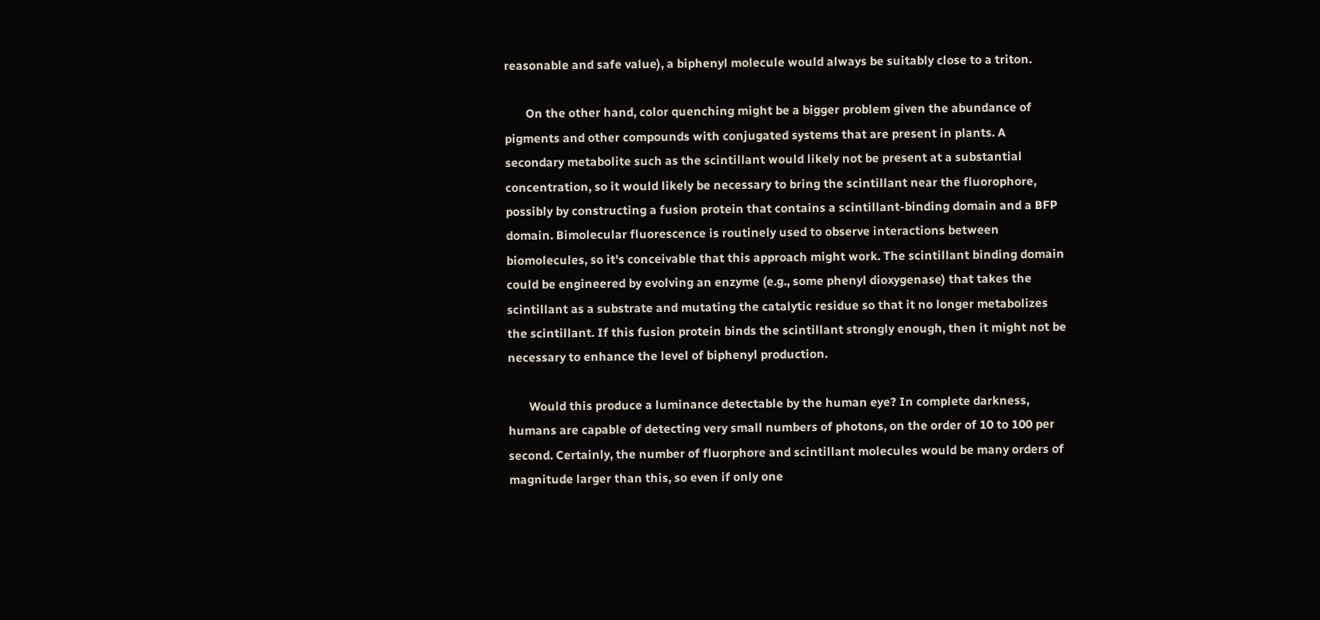reasonable and safe value), a biphenyl molecule would always be suitably close to a triton.

       On the other hand, color quenching might be a bigger problem given the abundance of pigments and other compounds with conjugated systems that are present in plants. A secondary metabolite such as the scintillant would likely not be present at a substantial concentration, so it would likely be necessary to bring the scintillant near the fluorophore, possibly by constructing a fusion protein that contains a scintillant-binding domain and a BFP domain. Bimolecular fluorescence is routinely used to observe interactions between biomolecules, so it's conceivable that this approach might work. The scintillant binding domain could be engineered by evolving an enzyme (e.g., some phenyl dioxygenase) that takes the scintillant as a substrate and mutating the catalytic residue so that it no longer metabolizes the scintillant. If this fusion protein binds the scintillant strongly enough, then it might not be necessary to enhance the level of biphenyl production.

       Would this produce a luminance detectable by the human eye? In complete darkness, humans are capable of detecting very small numbers of photons, on the order of 10 to 100 per second. Certainly, the number of fluorphore and scintillant molecules would be many orders of magnitude larger than this, so even if only one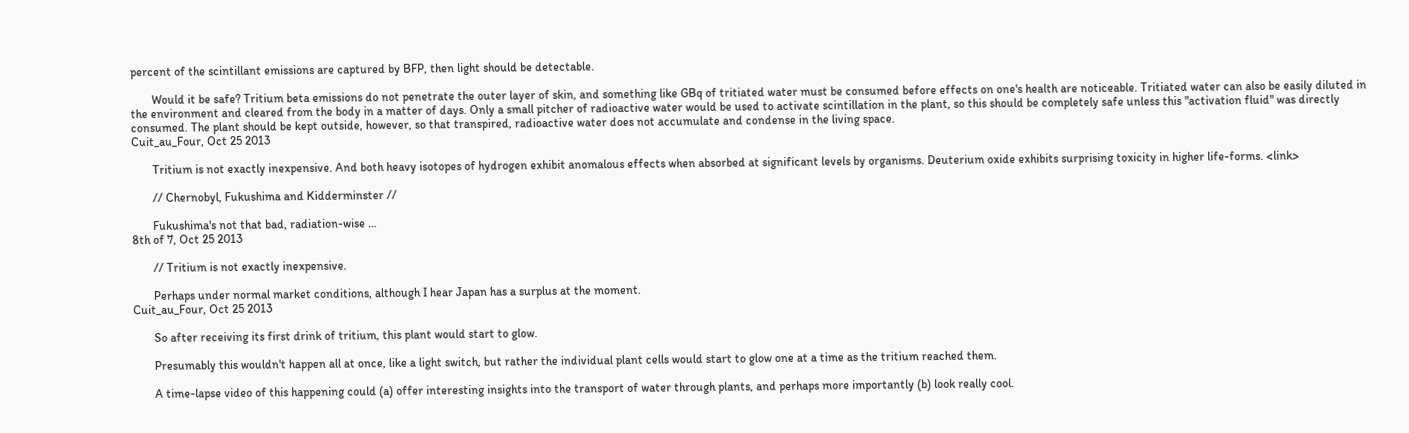percent of the scintillant emissions are captured by BFP, then light should be detectable.

       Would it be safe? Tritium beta emissions do not penetrate the outer layer of skin, and something like GBq of tritiated water must be consumed before effects on one's health are noticeable. Tritiated water can also be easily diluted in the environment and cleared from the body in a matter of days. Only a small pitcher of radioactive water would be used to activate scintillation in the plant, so this should be completely safe unless this "activation fluid" was directly consumed. The plant should be kept outside, however, so that transpired, radioactive water does not accumulate and condense in the living space.
Cuit_au_Four, Oct 25 2013

       Tritium is not exactly inexpensive. And both heavy isotopes of hydrogen exhibit anomalous effects when absorbed at significant levels by organisms. Deuterium oxide exhibits surprising toxicity in higher life-forms. <link>

       // Chernobyl, Fukushima and Kidderminster //

       Fukushima's not that bad, radiation-wise …
8th of 7, Oct 25 2013

       // Tritium is not exactly inexpensive.

       Perhaps under normal market conditions, although I hear Japan has a surplus at the moment.
Cuit_au_Four, Oct 25 2013

       So after receiving its first drink of tritium, this plant would start to glow.

       Presumably this wouldn't happen all at once, like a light switch, but rather the individual plant cells would start to glow one at a time as the tritium reached them.

       A time-lapse video of this happening could (a) offer interesting insights into the transport of water through plants, and perhaps more importantly (b) look really cool.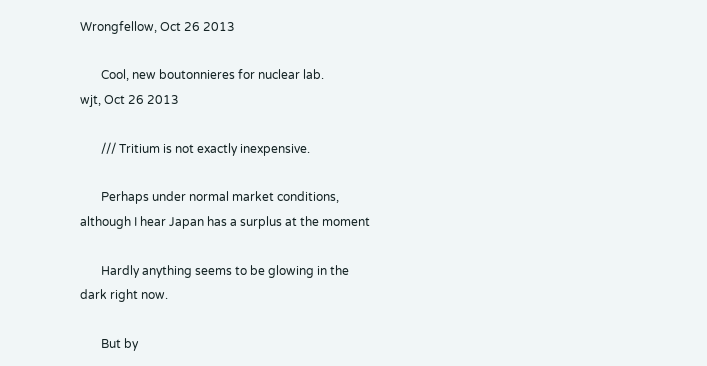Wrongfellow, Oct 26 2013

       Cool, new boutonnieres for nuclear lab.
wjt, Oct 26 2013

       /// Tritium is not exactly inexpensive.

       Perhaps under normal market conditions, although I hear Japan has a surplus at the moment

       Hardly anything seems to be glowing in the dark right now.

       But by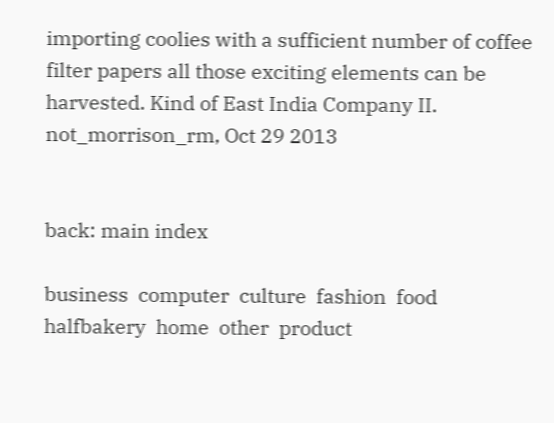importing coolies with a sufficient number of coffee filter papers all those exciting elements can be harvested. Kind of East India Company II.
not_morrison_rm, Oct 29 2013


back: main index

business  computer  culture  fashion  food  halfbakery  home  other  product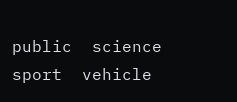public  science  sport  vehicle